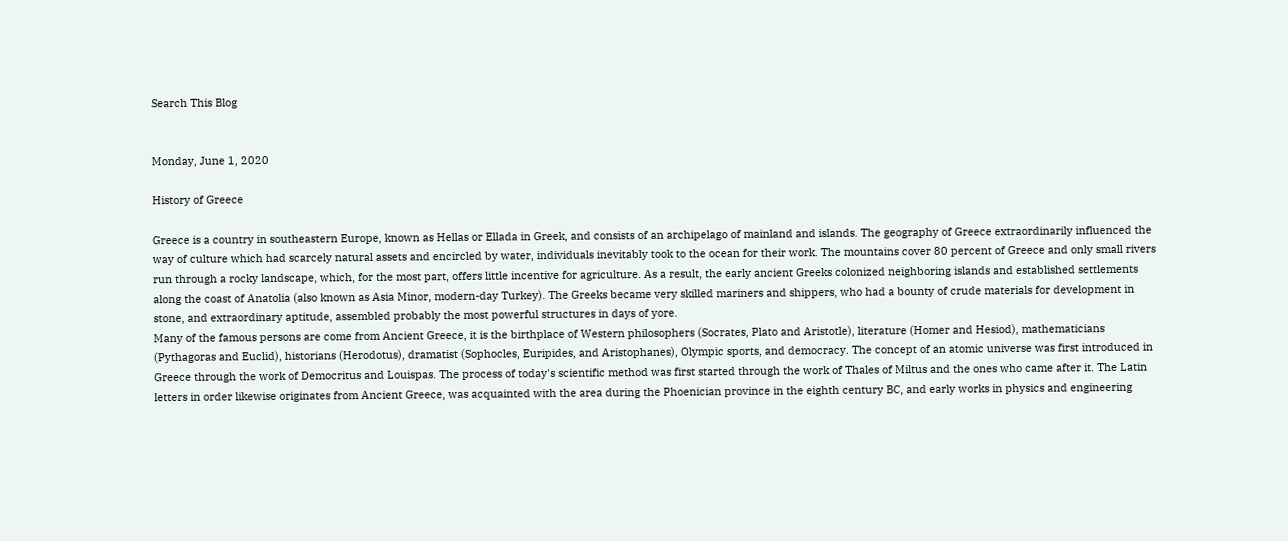Search This Blog


Monday, June 1, 2020

History of Greece

Greece is a country in southeastern Europe, known as Hellas or Ellada in Greek, and consists of an archipelago of mainland and islands. The geography of Greece extraordinarily influenced the way of culture which had scarcely natural assets and encircled by water, individuals inevitably took to the ocean for their work. The mountains cover 80 percent of Greece and only small rivers run through a rocky landscape, which, for the most part, offers little incentive for agriculture. As a result, the early ancient Greeks colonized neighboring islands and established settlements along the coast of Anatolia (also known as Asia Minor, modern-day Turkey). The Greeks became very skilled mariners and shippers, who had a bounty of crude materials for development in stone, and extraordinary aptitude, assembled probably the most powerful structures in days of yore.
Many of the famous persons are come from Ancient Greece, it is the birthplace of Western philosophers (Socrates, Plato and Aristotle), literature (Homer and Hesiod), mathematicians (Pythagoras and Euclid), historians (Herodotus), dramatist (Sophocles, Euripides, and Aristophanes), Olympic sports, and democracy. The concept of an atomic universe was first introduced in Greece through the work of Democritus and Louispas. The process of today's scientific method was first started through the work of Thales of Miltus and the ones who came after it. The Latin letters in order likewise originates from Ancient Greece, was acquainted with the area during the Phoenician province in the eighth century BC, and early works in physics and engineering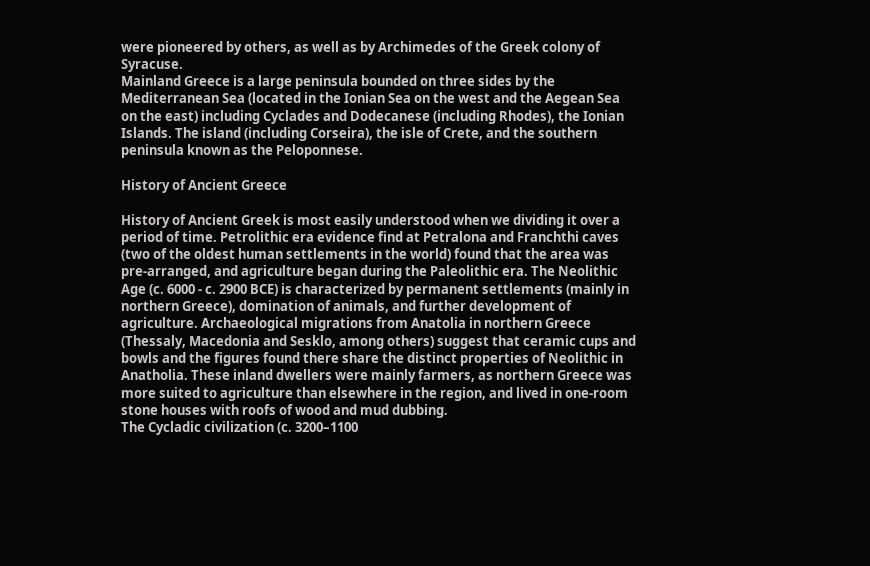were pioneered by others, as well as by Archimedes of the Greek colony of Syracuse.
Mainland Greece is a large peninsula bounded on three sides by the Mediterranean Sea (located in the Ionian Sea on the west and the Aegean Sea on the east) including Cyclades and Dodecanese (including Rhodes), the Ionian Islands. The island (including Corseira), the isle of Crete, and the southern peninsula known as the Peloponnese.

History of Ancient Greece

History of Ancient Greek is most easily understood when we dividing it over a period of time. Petrolithic era evidence find at Petralona and Franchthi caves (two of the oldest human settlements in the world) found that the area was pre-arranged, and agriculture began during the Paleolithic era. The Neolithic Age (c. 6000 - c. 2900 BCE) is characterized by permanent settlements (mainly in northern Greece), domination of animals, and further development of agriculture. Archaeological migrations from Anatolia in northern Greece (Thessaly, Macedonia and Sesklo, among others) suggest that ceramic cups and bowls and the figures found there share the distinct properties of Neolithic in Anatholia. These inland dwellers were mainly farmers, as northern Greece was more suited to agriculture than elsewhere in the region, and lived in one-room stone houses with roofs of wood and mud dubbing.
The Cycladic civilization (c. 3200–1100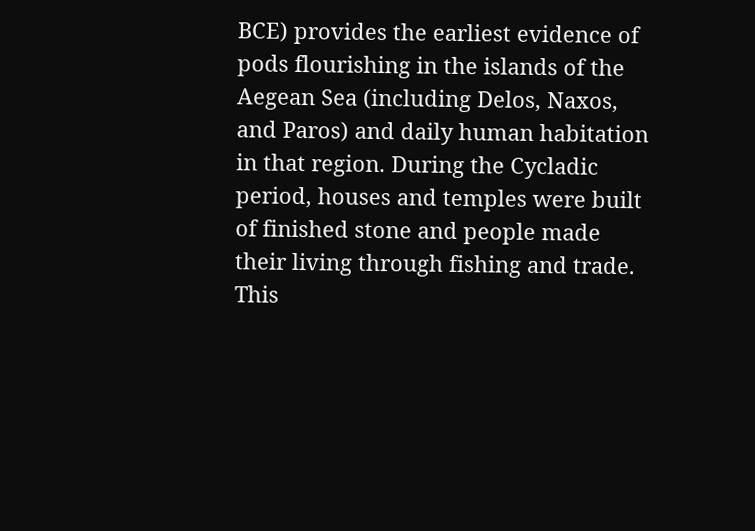BCE) provides the earliest evidence of pods flourishing in the islands of the Aegean Sea (including Delos, Naxos, and Paros) and daily human habitation in that region. During the Cycladic period, houses and temples were built of finished stone and people made their living through fishing and trade. This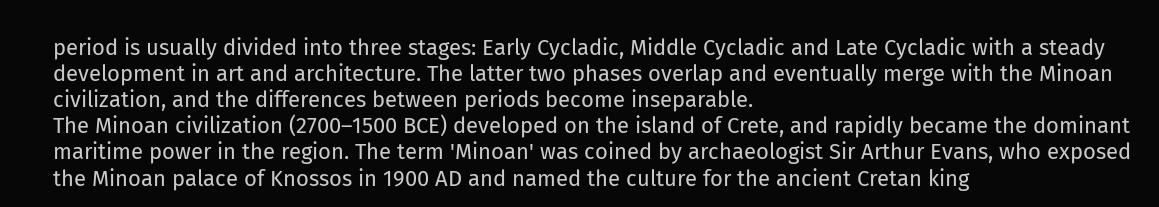period is usually divided into three stages: Early Cycladic, Middle Cycladic and Late Cycladic with a steady development in art and architecture. The latter two phases overlap and eventually merge with the Minoan civilization, and the differences between periods become inseparable.
The Minoan civilization (2700–1500 BCE) developed on the island of Crete, and rapidly became the dominant maritime power in the region. The term 'Minoan' was coined by archaeologist Sir Arthur Evans, who exposed the Minoan palace of Knossos in 1900 AD and named the culture for the ancient Cretan king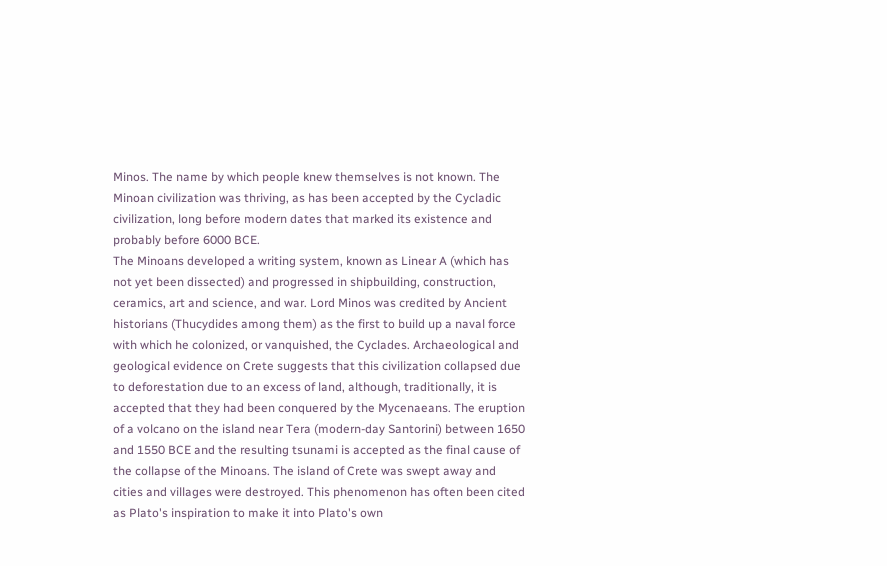Minos. The name by which people knew themselves is not known. The Minoan civilization was thriving, as has been accepted by the Cycladic civilization, long before modern dates that marked its existence and probably before 6000 BCE.
The Minoans developed a writing system, known as Linear A (which has not yet been dissected) and progressed in shipbuilding, construction, ceramics, art and science, and war. Lord Minos was credited by Ancient historians (Thucydides among them) as the first to build up a naval force with which he colonized, or vanquished, the Cyclades. Archaeological and geological evidence on Crete suggests that this civilization collapsed due to deforestation due to an excess of land, although, traditionally, it is accepted that they had been conquered by the Mycenaeans. The eruption of a volcano on the island near Tera (modern-day Santorini) between 1650 and 1550 BCE and the resulting tsunami is accepted as the final cause of the collapse of the Minoans. The island of Crete was swept away and cities and villages were destroyed. This phenomenon has often been cited as Plato's inspiration to make it into Plato's own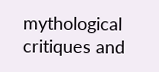mythological critiques and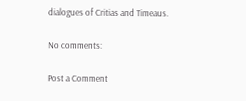dialogues of Critias and Timeaus.

No comments:

Post a Comment